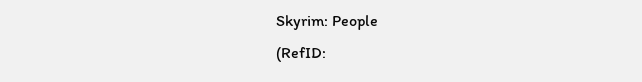Skyrim: People
(RefID: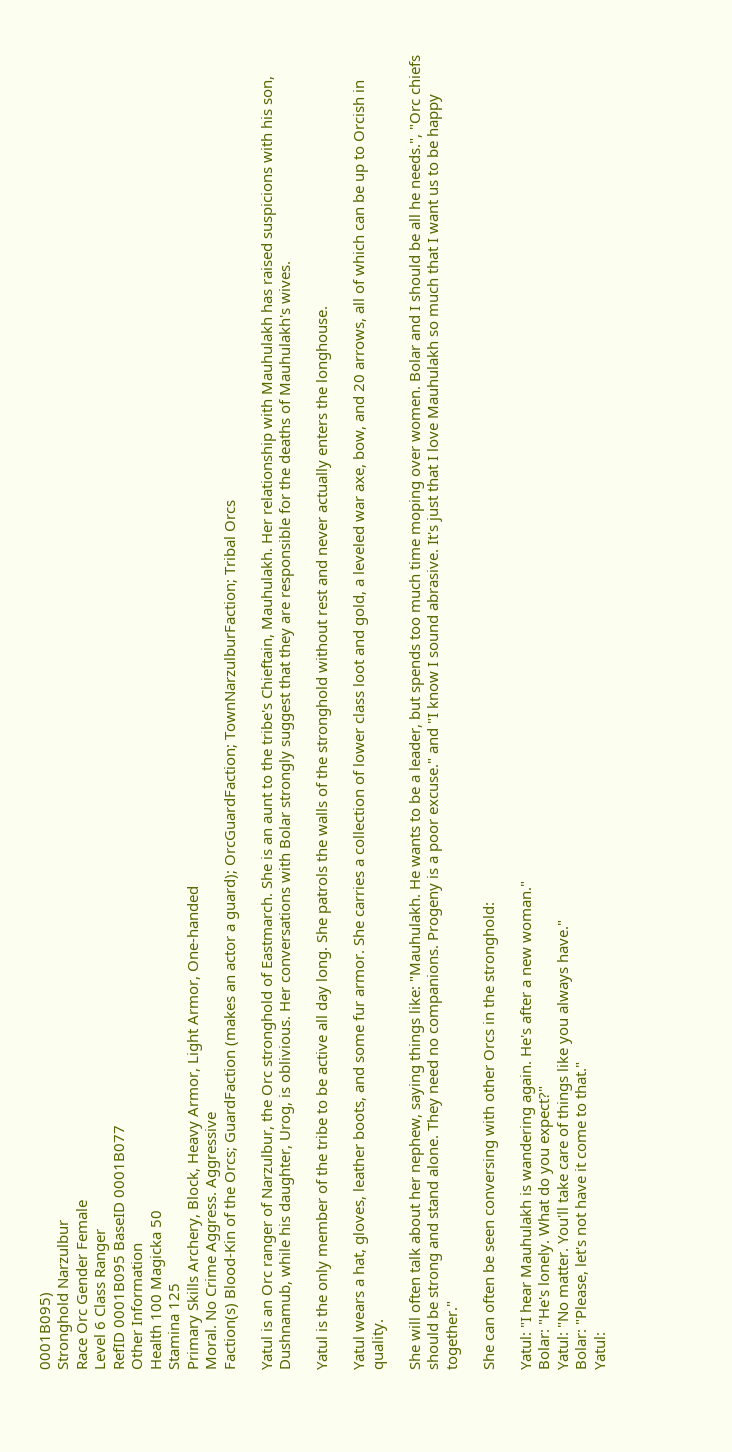0001B095)
Stronghold Narzulbur
Race Orc Gender Female
Level 6 Class Ranger
RefID 0001B095 BaseID 0001B077
Other Information
Health 100 Magicka 50
Stamina 125
Primary Skills Archery, Block, Heavy Armor, Light Armor, One-handed
Moral. No Crime Aggress. Aggressive
Faction(s) Blood-Kin of the Orcs; GuardFaction (makes an actor a guard); OrcGuardFaction; TownNarzulburFaction; Tribal Orcs

Yatul is an Orc ranger of Narzulbur, the Orc stronghold of Eastmarch. She is an aunt to the tribe's Chieftain, Mauhulakh. Her relationship with Mauhulakh has raised suspicions with his son, Dushnamub, while his daughter, Urog, is oblivious. Her conversations with Bolar strongly suggest that they are responsible for the deaths of Mauhulakh's wives.

Yatul is the only member of the tribe to be active all day long. She patrols the walls of the stronghold without rest and never actually enters the longhouse.

Yatul wears a hat, gloves, leather boots, and some fur armor. She carries a collection of lower class loot and gold, a leveled war axe, bow, and 20 arrows, all of which can be up to Orcish in quality.

She will often talk about her nephew, saying things like: "Mauhulakh. He wants to be a leader, but spends too much time moping over women. Bolar and I should be all he needs.", "Orc chiefs should be strong and stand alone. They need no companions. Progeny is a poor excuse." and "I know I sound abrasive. It's just that I love Mauhulakh so much that I want us to be happy together."

She can often be seen conversing with other Orcs in the stronghold:

Yatul: "I hear Mauhulakh is wandering again. He's after a new woman."
Bolar: "He's lonely. What do you expect?"
Yatul: "No matter. You'll take care of things like you always have."
Bolar: "Please, let's not have it come to that."
Yatul: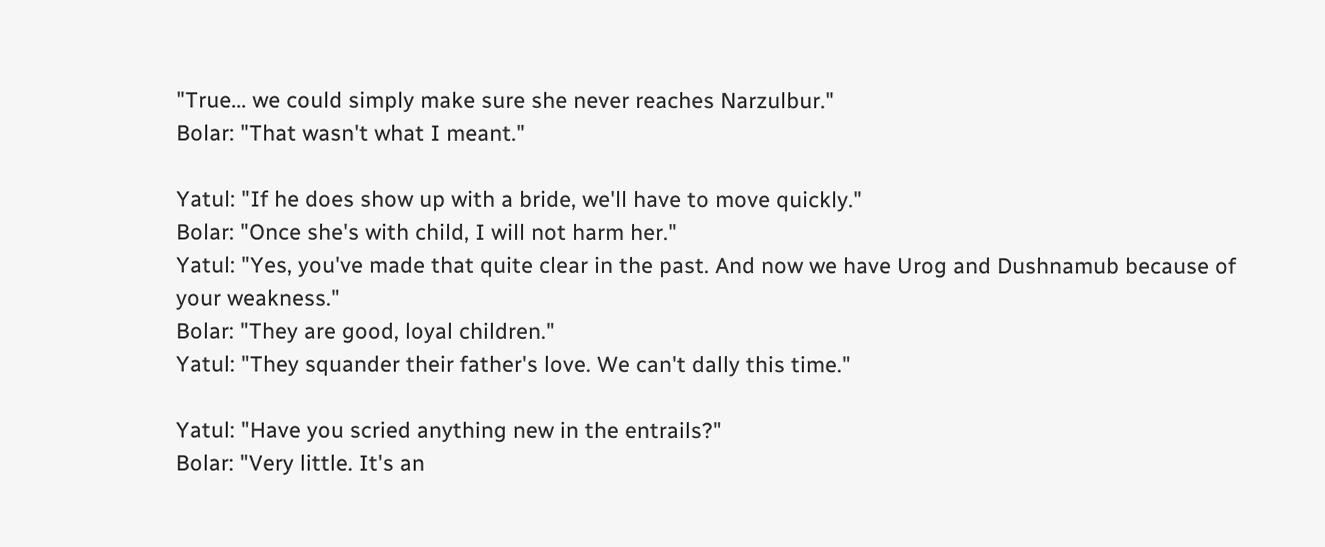"True... we could simply make sure she never reaches Narzulbur."
Bolar: "That wasn't what I meant."

Yatul: "If he does show up with a bride, we'll have to move quickly."
Bolar: "Once she's with child, I will not harm her."
Yatul: "Yes, you've made that quite clear in the past. And now we have Urog and Dushnamub because of your weakness."
Bolar: "They are good, loyal children."
Yatul: "They squander their father's love. We can't dally this time."

Yatul: "Have you scried anything new in the entrails?"
Bolar: "Very little. It's an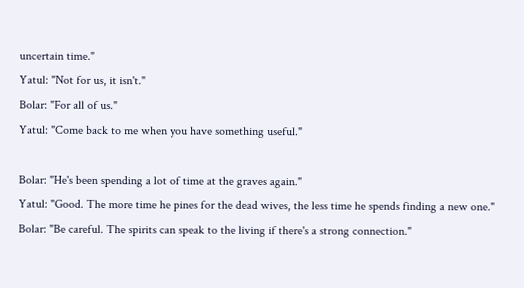uncertain time."
Yatul: "Not for us, it isn't."
Bolar: "For all of us."
Yatul: "Come back to me when you have something useful."

Bolar: "He's been spending a lot of time at the graves again."
Yatul: "Good. The more time he pines for the dead wives, the less time he spends finding a new one."
Bolar: "Be careful. The spirits can speak to the living if there's a strong connection."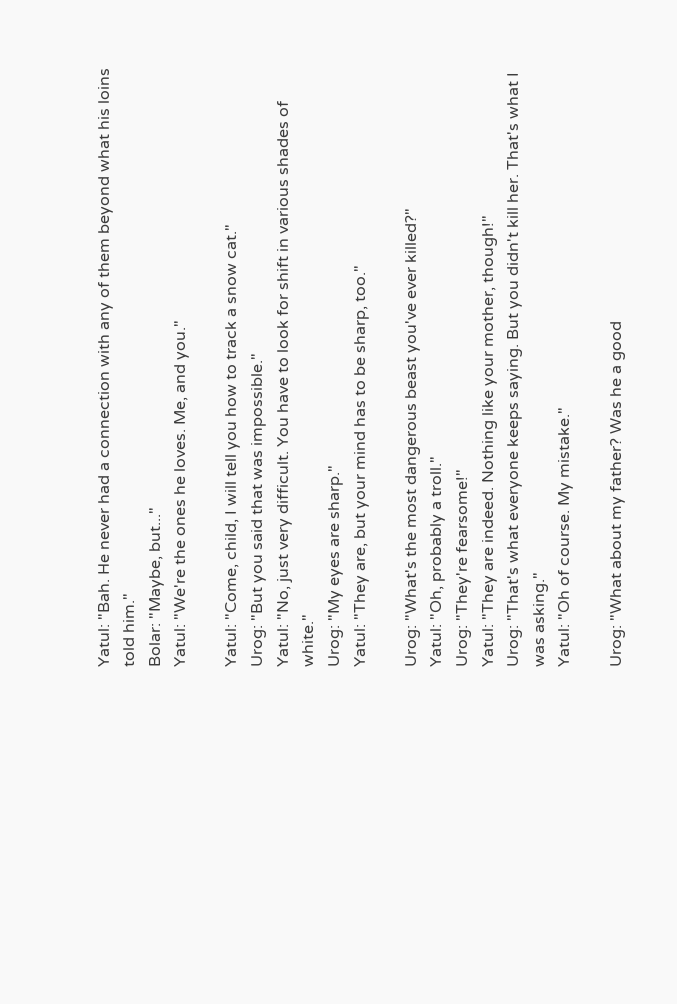Yatul: "Bah. He never had a connection with any of them beyond what his loins told him."
Bolar: "Maybe, but..."
Yatul: "We're the ones he loves. Me, and you."

Yatul: "Come, child, I will tell you how to track a snow cat."
Urog: "But you said that was impossible."
Yatul: "No, just very difficult. You have to look for shift in various shades of white."
Urog: "My eyes are sharp."
Yatul: "They are, but your mind has to be sharp, too."

Urog: "What's the most dangerous beast you've ever killed?"
Yatul: "Oh, probably a troll."
Urog: "They're fearsome!"
Yatul: "They are indeed. Nothing like your mother, though!"
Urog: "That's what everyone keeps saying. But you didn't kill her. That's what I was asking."
Yatul: "Oh of course. My mistake."

Urog: "What about my father? Was he a good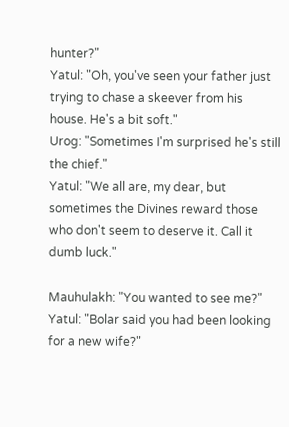hunter?"
Yatul: "Oh, you've seen your father just trying to chase a skeever from his house. He's a bit soft."
Urog: "Sometimes I'm surprised he's still the chief."
Yatul: "We all are, my dear, but sometimes the Divines reward those who don't seem to deserve it. Call it dumb luck."

Mauhulakh: "You wanted to see me?"
Yatul: "Bolar said you had been looking for a new wife?"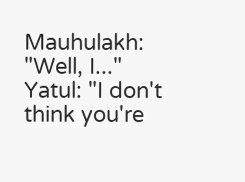Mauhulakh: "Well, I..."
Yatul: "I don't think you're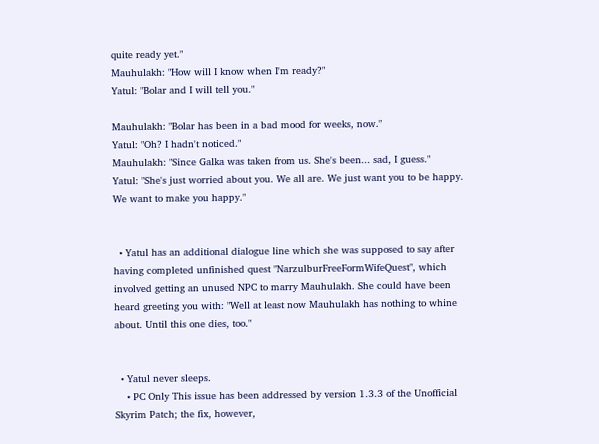quite ready yet."
Mauhulakh: "How will I know when I'm ready?"
Yatul: "Bolar and I will tell you."

Mauhulakh: "Bolar has been in a bad mood for weeks, now."
Yatul: "Oh? I hadn't noticed."
Mauhulakh: "Since Galka was taken from us. She's been... sad, I guess."
Yatul: "She's just worried about you. We all are. We just want you to be happy. We want to make you happy."


  • Yatul has an additional dialogue line which she was supposed to say after having completed unfinished quest "NarzulburFreeFormWifeQuest", which involved getting an unused NPC to marry Mauhulakh. She could have been heard greeting you with: "Well at least now Mauhulakh has nothing to whine about. Until this one dies, too."


  • Yatul never sleeps.
    • PC Only This issue has been addressed by version 1.3.3 of the Unofficial Skyrim Patch; the fix, however,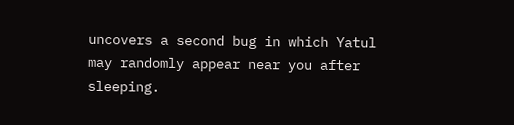uncovers a second bug in which Yatul may randomly appear near you after sleeping.